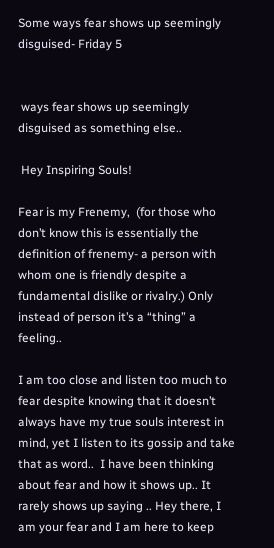Some ways fear shows up seemingly disguised- Friday 5


 ways fear shows up seemingly disguised as something else..

 Hey Inspiring Souls!

Fear is my Frenemy,  (for those who don’t know this is essentially the definition of frenemy- a person with whom one is friendly despite a fundamental dislike or rivalry.) Only instead of person it’s a “thing” a feeling..

I am too close and listen too much to fear despite knowing that it doesn’t always have my true souls interest in mind, yet I listen to its gossip and take that as word..  I have been thinking about fear and how it shows up.. It rarely shows up saying .. Hey there, I am your fear and I am here to keep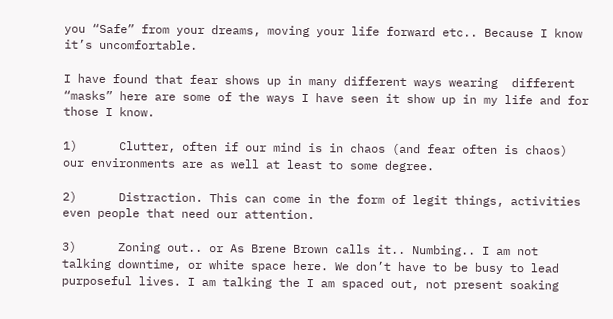you “Safe” from your dreams, moving your life forward etc.. Because I know it’s uncomfortable.

I have found that fear shows up in many different ways wearing  different “masks” here are some of the ways I have seen it show up in my life and for those I know.

1)      Clutter, often if our mind is in chaos (and fear often is chaos) our environments are as well at least to some degree.

2)      Distraction. This can come in the form of legit things, activities even people that need our attention.

3)      Zoning out.. or As Brene Brown calls it.. Numbing.. I am not talking downtime, or white space here. We don’t have to be busy to lead purposeful lives. I am talking the I am spaced out, not present soaking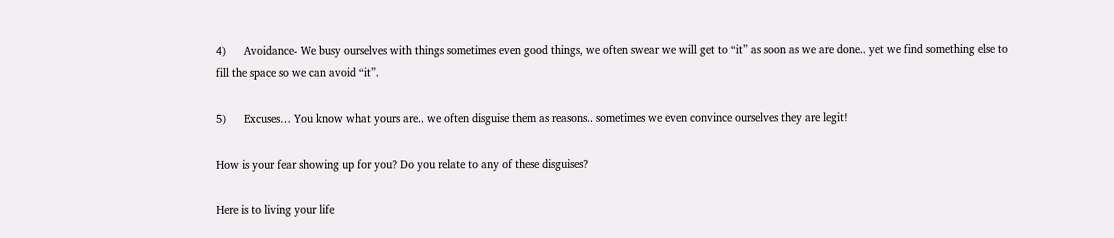4)      Avoidance- We busy ourselves with things sometimes even good things, we often swear we will get to “it” as soon as we are done.. yet we find something else to fill the space so we can avoid “it”.

5)      Excuses… You know what yours are.. we often disguise them as reasons.. sometimes we even convince ourselves they are legit!

How is your fear showing up for you? Do you relate to any of these disguises?

Here is to living your life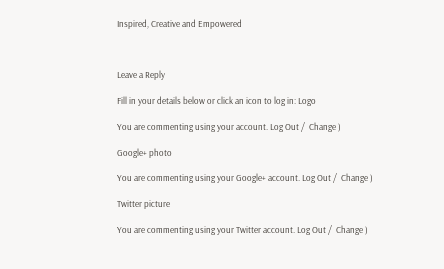Inspired, Creative and Empowered



Leave a Reply

Fill in your details below or click an icon to log in: Logo

You are commenting using your account. Log Out /  Change )

Google+ photo

You are commenting using your Google+ account. Log Out /  Change )

Twitter picture

You are commenting using your Twitter account. Log Out /  Change )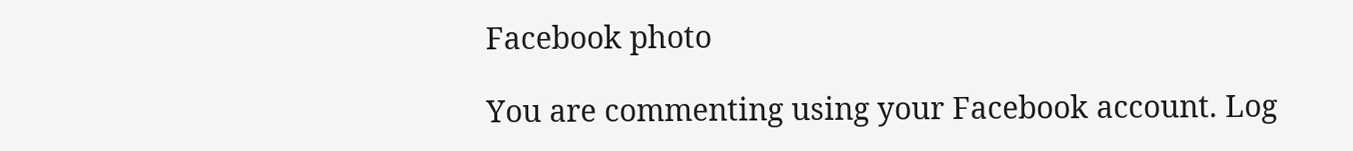Facebook photo

You are commenting using your Facebook account. Log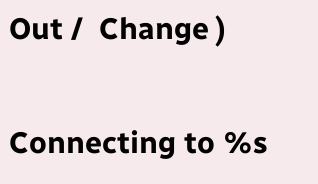Out /  Change )


Connecting to %s